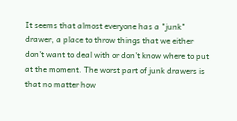It seems that almost everyone has a "junk" drawer, a place to throw things that we either don't want to deal with or don't know where to put at the moment. The worst part of junk drawers is that no matter how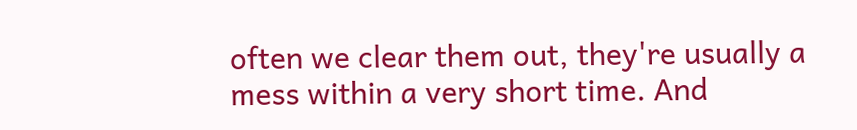often we clear them out, they're usually a mess within a very short time. And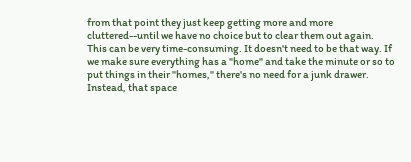from that point they just keep getting more and more cluttered--until we have no choice but to clear them out again. This can be very time-consuming. It doesn't need to be that way. If we make sure everything has a "home" and take the minute or so to put things in their "homes," there's no need for a junk drawer. Instead, that space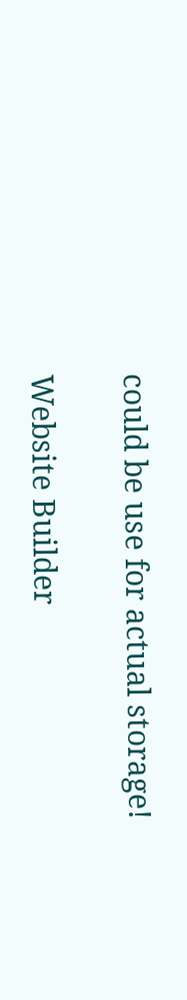could be use for actual storage!

Website Builder